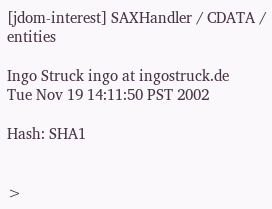[jdom-interest] SAXHandler / CDATA / entities

Ingo Struck ingo at ingostruck.de
Tue Nov 19 14:11:50 PST 2002

Hash: SHA1


>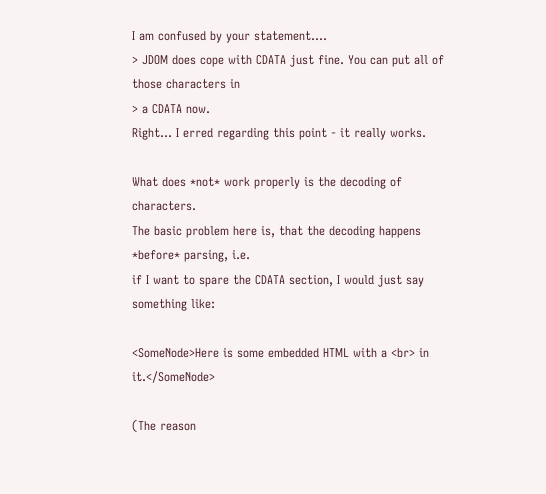I am confused by your statement....
> JDOM does cope with CDATA just fine. You can put all of those characters in
> a CDATA now.
Right... I erred regarding this point - it really works.

What does *not* work properly is the decoding of characters.
The basic problem here is, that the decoding happens *before* parsing, i.e.
if I want to spare the CDATA section, I would just say something like:

<SomeNode>Here is some embedded HTML with a <br> in it.</SomeNode>

(The reason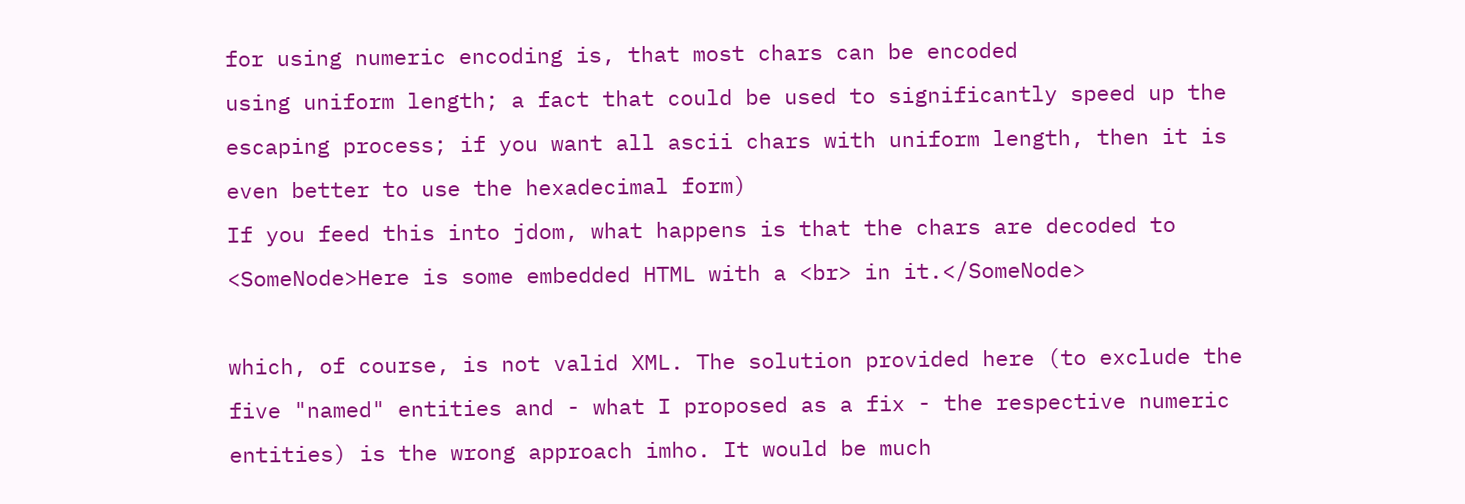for using numeric encoding is, that most chars can be encoded
using uniform length; a fact that could be used to significantly speed up the
escaping process; if you want all ascii chars with uniform length, then it is
even better to use the hexadecimal form)
If you feed this into jdom, what happens is that the chars are decoded to
<SomeNode>Here is some embedded HTML with a <br> in it.</SomeNode>

which, of course, is not valid XML. The solution provided here (to exclude the
five "named" entities and - what I proposed as a fix - the respective numeric
entities) is the wrong approach imho. It would be much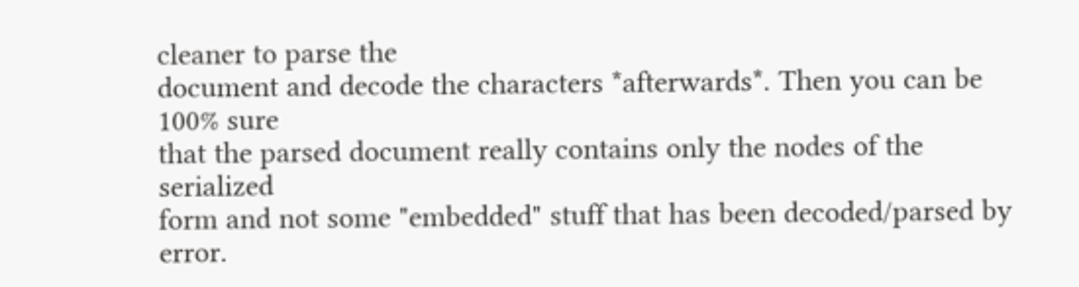cleaner to parse the
document and decode the characters *afterwards*. Then you can be 100% sure
that the parsed document really contains only the nodes of the serialized
form and not some "embedded" stuff that has been decoded/parsed by error.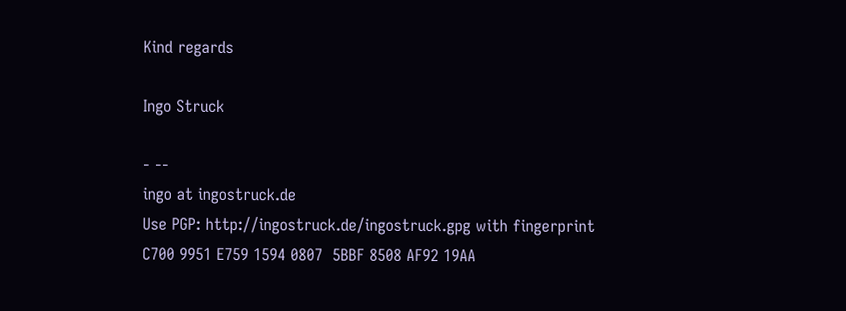Kind regards

Ingo Struck

- --
ingo at ingostruck.de
Use PGP: http://ingostruck.de/ingostruck.gpg with fingerprint
C700 9951 E759 1594 0807  5BBF 8508 AF92 19AA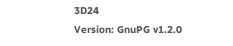3D24
Version: GnuPG v1.2.0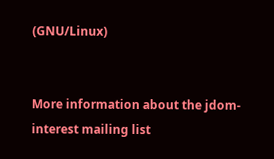(GNU/Linux)


More information about the jdom-interest mailing list